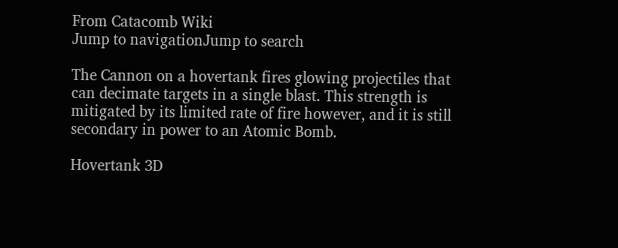From Catacomb Wiki
Jump to navigationJump to search

The Cannon on a hovertank fires glowing projectiles that can decimate targets in a single blast. This strength is mitigated by its limited rate of fire however, and it is still secondary in power to an Atomic Bomb.

Hovertank 3D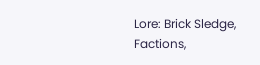Lore: Brick Sledge, Factions,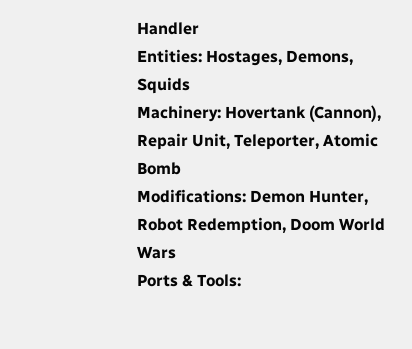Handler
Entities: Hostages, Demons, Squids
Machinery: Hovertank (Cannon), Repair Unit, Teleporter, Atomic Bomb
Modifications: Demon Hunter, Robot Redemption, Doom World Wars
Ports & Tools: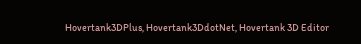Hovertank3DPlus, Hovertank3DdotNet, Hovertank 3D Editor